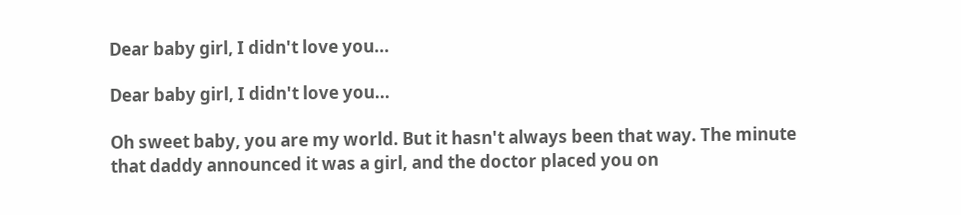Dear baby girl, I didn't love you...

Dear baby girl, I didn't love you...

Oh sweet baby, you are my world. But it hasn't always been that way. The minute that daddy announced it was a girl, and the doctor placed you on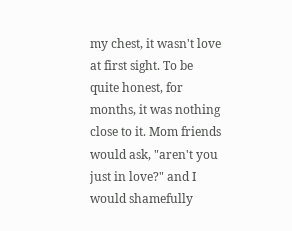my chest, it wasn't love at first sight. To be quite honest, for months, it was nothing close to it. Mom friends would ask, "aren't you just in love?" and I would shamefully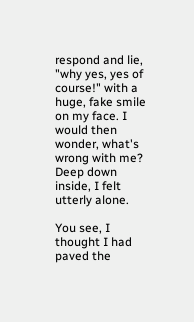respond and lie, "why yes, yes of course!" with a huge, fake smile on my face. I would then wonder, what's wrong with me? Deep down inside, I felt utterly alone.

You see, I thought I had paved the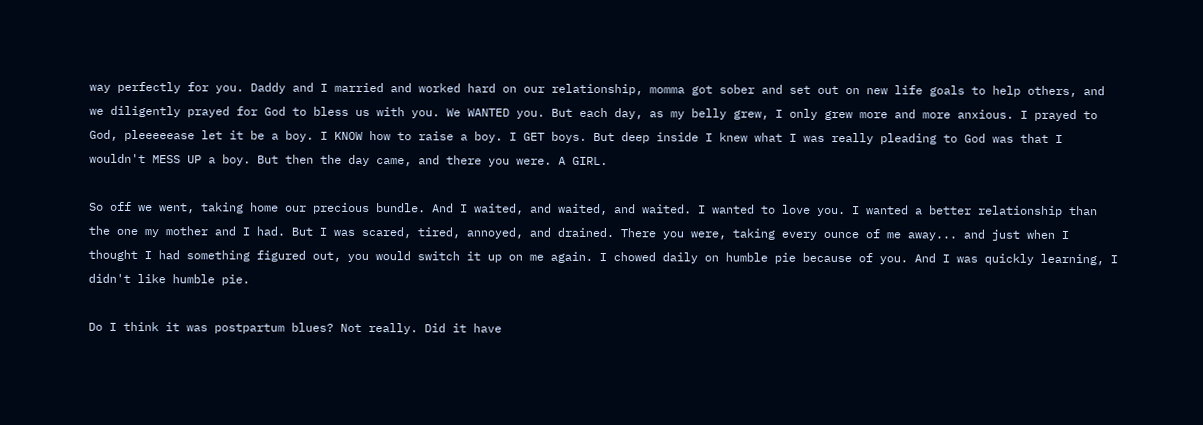way perfectly for you. Daddy and I married and worked hard on our relationship, momma got sober and set out on new life goals to help others, and we diligently prayed for God to bless us with you. We WANTED you. But each day, as my belly grew, I only grew more and more anxious. I prayed to God, pleeeeease let it be a boy. I KNOW how to raise a boy. I GET boys. But deep inside I knew what I was really pleading to God was that I wouldn't MESS UP a boy. But then the day came, and there you were. A GIRL.

So off we went, taking home our precious bundle. And I waited, and waited, and waited. I wanted to love you. I wanted a better relationship than the one my mother and I had. But I was scared, tired, annoyed, and drained. There you were, taking every ounce of me away... and just when I thought I had something figured out, you would switch it up on me again. I chowed daily on humble pie because of you. And I was quickly learning, I didn't like humble pie.

Do I think it was postpartum blues? Not really. Did it have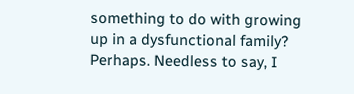something to do with growing up in a dysfunctional family? Perhaps. Needless to say, I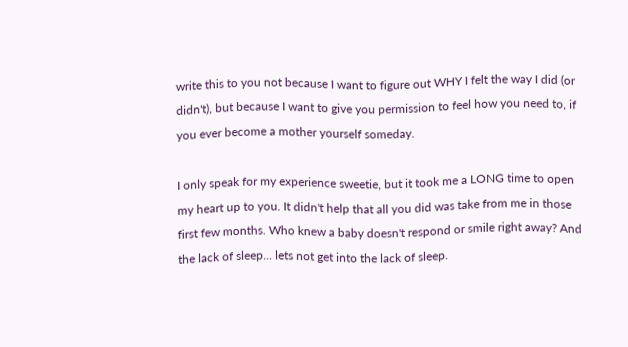write this to you not because I want to figure out WHY I felt the way I did (or didn't), but because I want to give you permission to feel how you need to, if you ever become a mother yourself someday.

I only speak for my experience sweetie, but it took me a LONG time to open my heart up to you. It didn't help that all you did was take from me in those first few months. Who knew a baby doesn't respond or smile right away? And the lack of sleep... lets not get into the lack of sleep.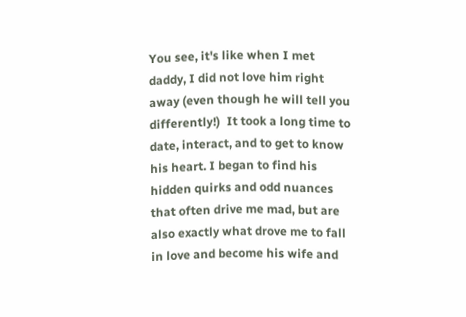You see, it's like when I met daddy, I did not love him right away (even though he will tell you differently!)  It took a long time to date, interact, and to get to know his heart. I began to find his hidden quirks and odd nuances that often drive me mad, but are also exactly what drove me to fall in love and become his wife and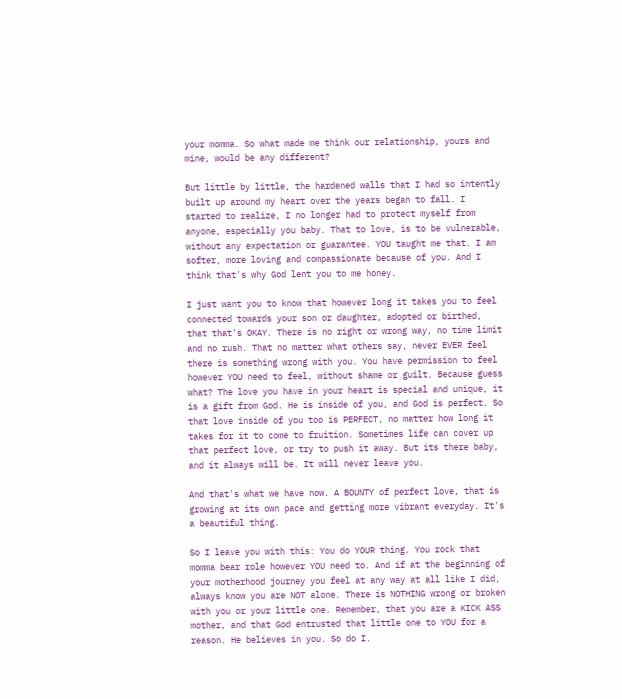your momma. So what made me think our relationship, yours and mine, would be any different?

But little by little, the hardened walls that I had so intently built up around my heart over the years began to fall. I started to realize, I no longer had to protect myself from anyone, especially you baby. That to love, is to be vulnerable, without any expectation or guarantee. YOU taught me that. I am softer, more loving and compassionate because of you. And I think that's why God lent you to me honey.

I just want you to know that however long it takes you to feel connected towards your son or daughter, adopted or birthed, that that's OKAY. There is no right or wrong way, no time limit and no rush. That no matter what others say, never EVER feel there is something wrong with you. You have permission to feel however YOU need to feel, without shame or guilt. Because guess what? The love you have in your heart is special and unique, it is a gift from God. He is inside of you, and God is perfect. So that love inside of you too is PERFECT, no matter how long it takes for it to come to fruition. Sometimes life can cover up that perfect love, or try to push it away. But its there baby, and it always will be. It will never leave you.

And that's what we have now. A BOUNTY of perfect love, that is growing at its own pace and getting more vibrant everyday. It's a beautiful thing.

So I leave you with this: You do YOUR thing. You rock that momma bear role however YOU need to. And if at the beginning of your motherhood journey you feel at any way at all like I did, always know you are NOT alone. There is NOTHING wrong or broken with you or your little one. Remember, that you are a KICK ASS mother, and that God entrusted that little one to YOU for a reason. He believes in you. So do I.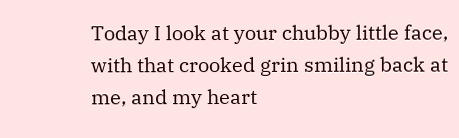Today I look at your chubby little face, with that crooked grin smiling back at me, and my heart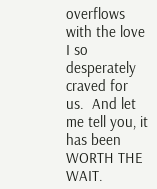overflows with the love I so desperately craved for us.  And let me tell you, it has been WORTH THE WAIT.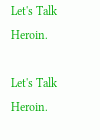Let's Talk Heroin.

Let's Talk Heroin.